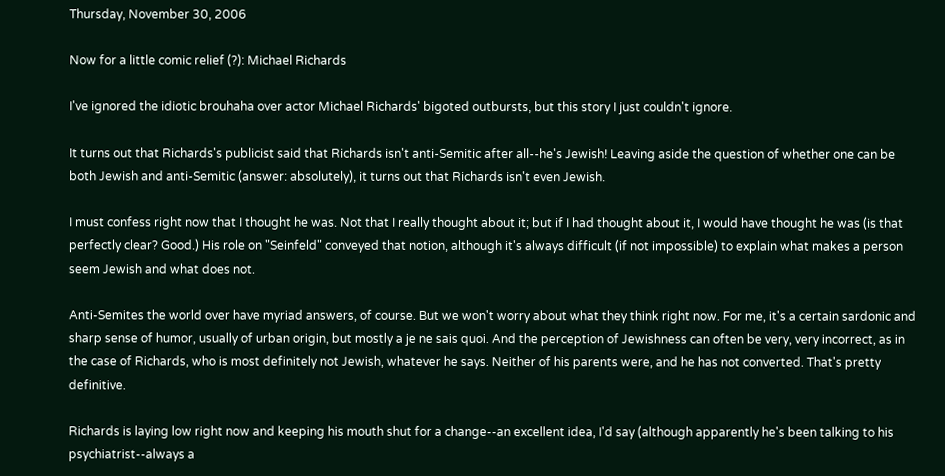Thursday, November 30, 2006

Now for a little comic relief (?): Michael Richards

I've ignored the idiotic brouhaha over actor Michael Richards' bigoted outbursts, but this story I just couldn't ignore.

It turns out that Richards's publicist said that Richards isn't anti-Semitic after all--he's Jewish! Leaving aside the question of whether one can be both Jewish and anti-Semitic (answer: absolutely), it turns out that Richards isn't even Jewish.

I must confess right now that I thought he was. Not that I really thought about it; but if I had thought about it, I would have thought he was (is that perfectly clear? Good.) His role on "Seinfeld" conveyed that notion, although it's always difficult (if not impossible) to explain what makes a person seem Jewish and what does not.

Anti-Semites the world over have myriad answers, of course. But we won't worry about what they think right now. For me, it's a certain sardonic and sharp sense of humor, usually of urban origin, but mostly a je ne sais quoi. And the perception of Jewishness can often be very, very incorrect, as in the case of Richards, who is most definitely not Jewish, whatever he says. Neither of his parents were, and he has not converted. That's pretty definitive.

Richards is laying low right now and keeping his mouth shut for a change--an excellent idea, I'd say (although apparently he's been talking to his psychiatrist--always a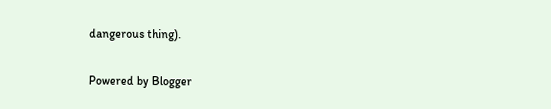dangerous thing).

Powered by Blogger